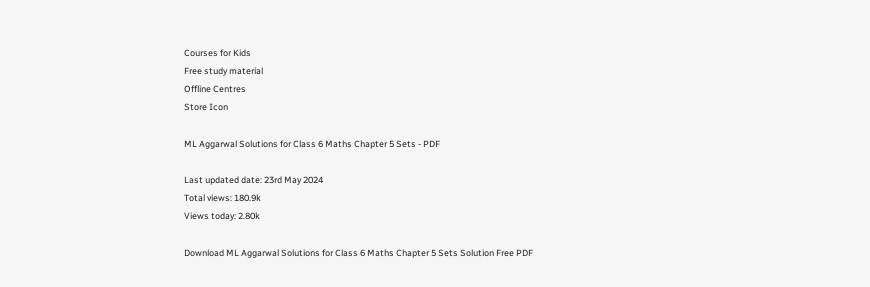Courses for Kids
Free study material
Offline Centres
Store Icon

ML Aggarwal Solutions for Class 6 Maths Chapter 5 Sets - PDF

Last updated date: 23rd May 2024
Total views: 180.9k
Views today: 2.80k

Download ML Aggarwal Solutions for Class 6 Maths Chapter 5 Sets Solution Free PDF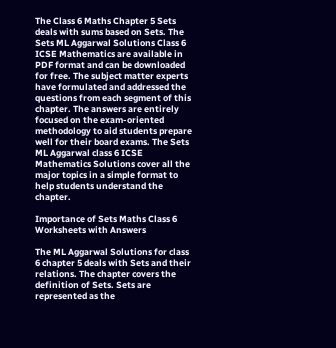The Class 6 Maths Chapter 5 Sets deals with sums based on Sets. The Sets ML Aggarwal Solutions Class 6 ICSE Mathematics are available in PDF format and can be downloaded for free. The subject matter experts have formulated and addressed the questions from each segment of this chapter. The answers are entirely focused on the exam-oriented methodology to aid students prepare well for their board exams. The Sets ML Aggarwal class 6 ICSE Mathematics Solutions cover all the major topics in a simple format to help students understand the chapter.

Importance of Sets Maths Class 6 Worksheets with Answers

The ML Aggarwal Solutions for class 6 chapter 5 deals with Sets and their relations. The chapter covers the definition of Sets. Sets are represented as the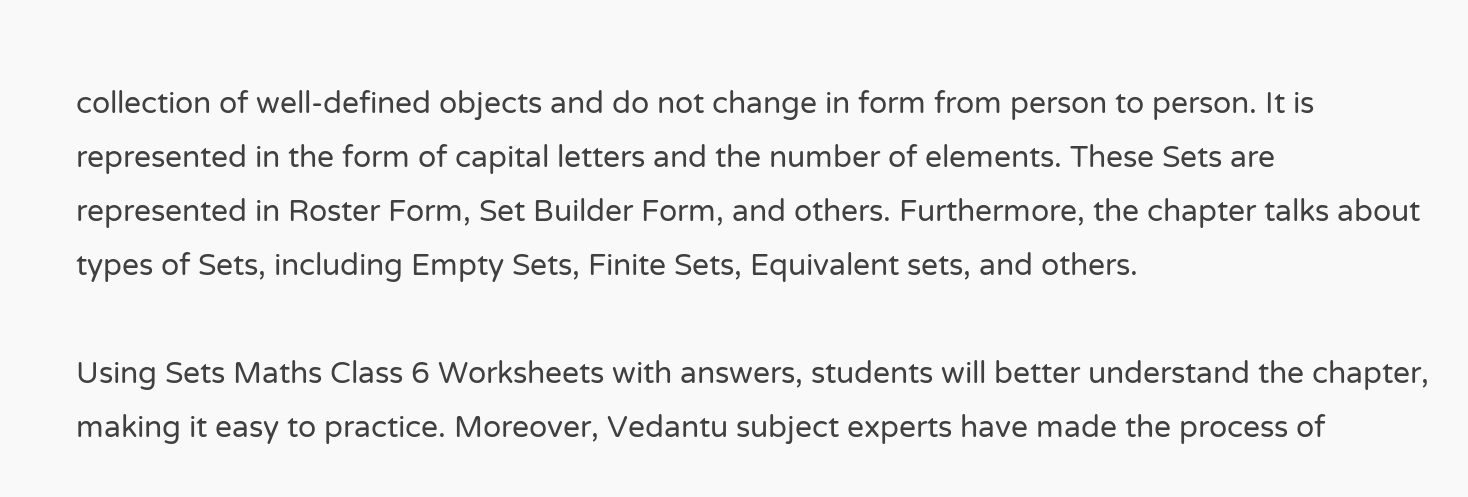collection of well-defined objects and do not change in form from person to person. It is represented in the form of capital letters and the number of elements. These Sets are represented in Roster Form, Set Builder Form, and others. Furthermore, the chapter talks about types of Sets, including Empty Sets, Finite Sets, Equivalent sets, and others.

Using Sets Maths Class 6 Worksheets with answers, students will better understand the chapter, making it easy to practice. Moreover, Vedantu subject experts have made the process of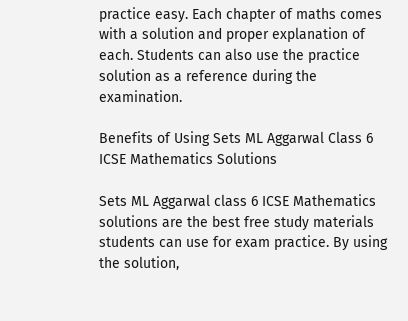practice easy. Each chapter of maths comes with a solution and proper explanation of each. Students can also use the practice solution as a reference during the examination.

Benefits of Using Sets ML Aggarwal Class 6 ICSE Mathematics Solutions

Sets ML Aggarwal class 6 ICSE Mathematics solutions are the best free study materials students can use for exam practice. By using the solution,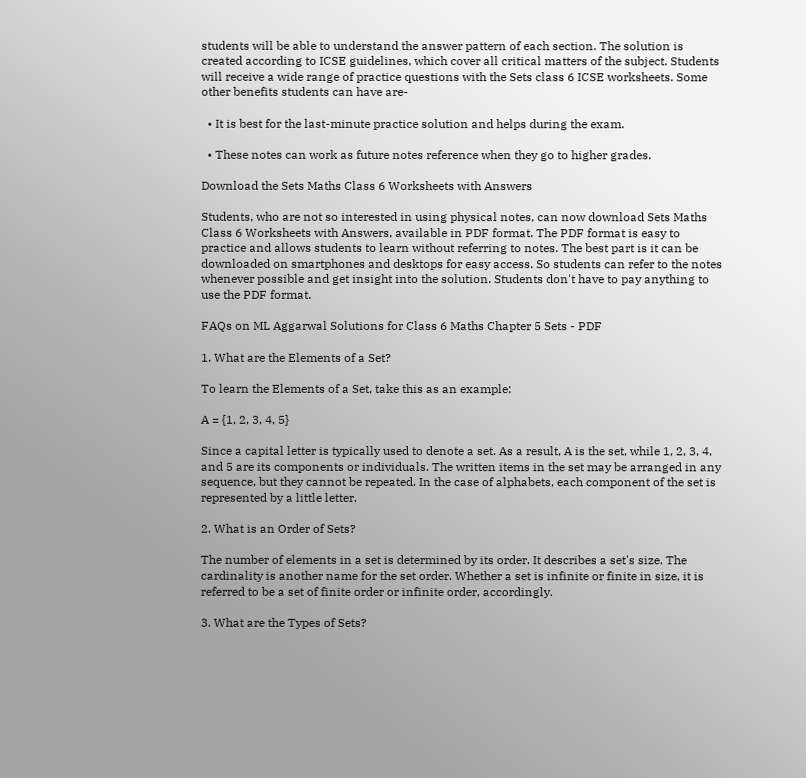students will be able to understand the answer pattern of each section. The solution is created according to ICSE guidelines, which cover all critical matters of the subject. Students will receive a wide range of practice questions with the Sets class 6 ICSE worksheets. Some other benefits students can have are-

  • It is best for the last-minute practice solution and helps during the exam.

  • These notes can work as future notes reference when they go to higher grades.

Download the Sets Maths Class 6 Worksheets with Answers

Students, who are not so interested in using physical notes, can now download Sets Maths Class 6 Worksheets with Answers, available in PDF format. The PDF format is easy to practice and allows students to learn without referring to notes. The best part is it can be downloaded on smartphones and desktops for easy access. So students can refer to the notes whenever possible and get insight into the solution. Students don't have to pay anything to use the PDF format.

FAQs on ML Aggarwal Solutions for Class 6 Maths Chapter 5 Sets - PDF

1. What are the Elements of a Set?

To learn the Elements of a Set, take this as an example:

A = {1, 2, 3, 4, 5}

Since a capital letter is typically used to denote a set. As a result, A is the set, while 1, 2, 3, 4, and 5 are its components or individuals. The written items in the set may be arranged in any sequence, but they cannot be repeated. In the case of alphabets, each component of the set is represented by a little letter.

2. What is an Order of Sets?

The number of elements in a set is determined by its order. It describes a set's size. The cardinality is another name for the set order. Whether a set is infinite or finite in size, it is referred to be a set of finite order or infinite order, accordingly.

3. What are the Types of Sets?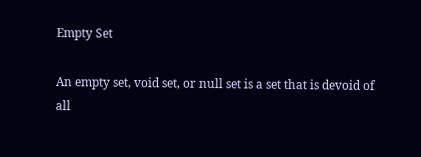Empty Set

An empty set, void set, or null set is a set that is devoid of all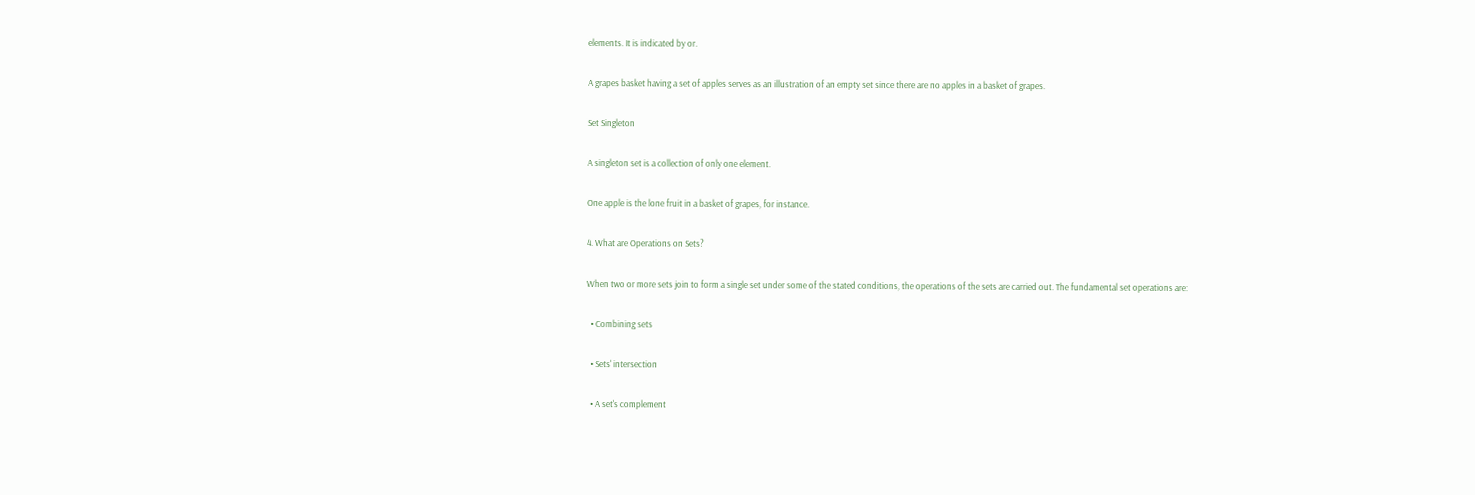elements. It is indicated by or.

A grapes basket having a set of apples serves as an illustration of an empty set since there are no apples in a basket of grapes.

Set Singleton

A singleton set is a collection of only one element.

One apple is the lone fruit in a basket of grapes, for instance.

4. What are Operations on Sets?

When two or more sets join to form a single set under some of the stated conditions, the operations of the sets are carried out. The fundamental set operations are:

  • Combining sets

  • Sets' intersection

  • A set's complement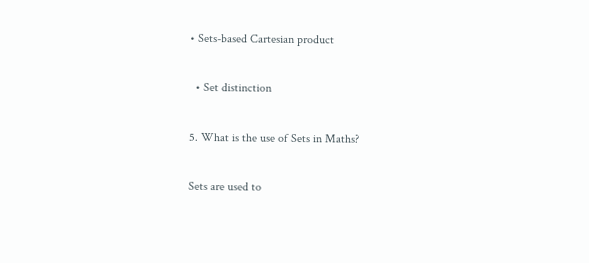• Sets-based Cartesian product

  • Set distinction

5. What is the use of Sets in Maths?

Sets are used to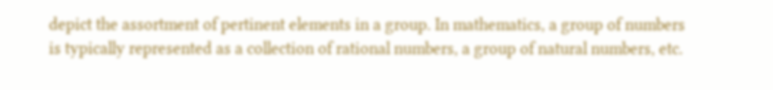depict the assortment of pertinent elements in a group. In mathematics, a group of numbers is typically represented as a collection of rational numbers, a group of natural numbers, etc.